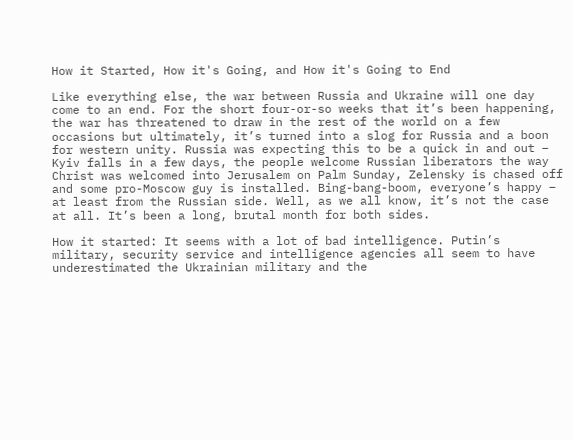How it Started, How it's Going, and How it's Going to End

Like everything else, the war between Russia and Ukraine will one day come to an end. For the short four-or-so weeks that it’s been happening, the war has threatened to draw in the rest of the world on a few occasions but ultimately, it’s turned into a slog for Russia and a boon for western unity. Russia was expecting this to be a quick in and out – Kyiv falls in a few days, the people welcome Russian liberators the way Christ was welcomed into Jerusalem on Palm Sunday, Zelensky is chased off and some pro-Moscow guy is installed. Bing-bang-boom, everyone’s happy – at least from the Russian side. Well, as we all know, it’s not the case at all. It’s been a long, brutal month for both sides.

How it started: It seems with a lot of bad intelligence. Putin’s military, security service and intelligence agencies all seem to have underestimated the Ukrainian military and the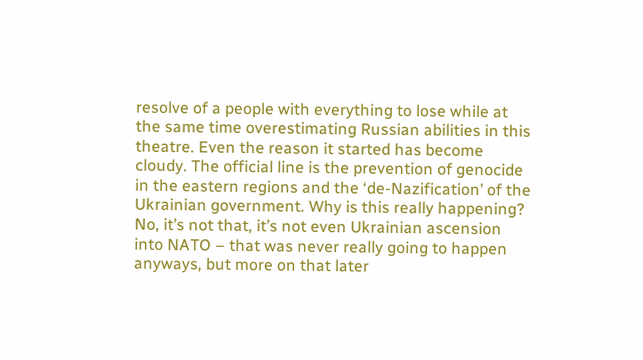resolve of a people with everything to lose while at the same time overestimating Russian abilities in this theatre. Even the reason it started has become cloudy. The official line is the prevention of genocide in the eastern regions and the ‘de-Nazification’ of the Ukrainian government. Why is this really happening? No, it’s not that, it’s not even Ukrainian ascension into NATO – that was never really going to happen anyways, but more on that later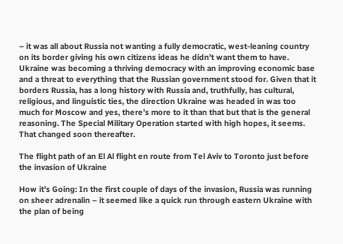– it was all about Russia not wanting a fully democratic, west-leaning country on its border giving his own citizens ideas he didn’t want them to have. Ukraine was becoming a thriving democracy with an improving economic base and a threat to everything that the Russian government stood for. Given that it borders Russia, has a long history with Russia and, truthfully, has cultural, religious, and linguistic ties, the direction Ukraine was headed in was too much for Moscow and yes, there’s more to it than that but that is the general reasoning. The Special Military Operation started with high hopes, it seems. That changed soon thereafter.

The flight path of an El Al flight en route from Tel Aviv to Toronto just before the invasion of Ukraine

How it’s Going: In the first couple of days of the invasion, Russia was running on sheer adrenalin – it seemed like a quick run through eastern Ukraine with the plan of being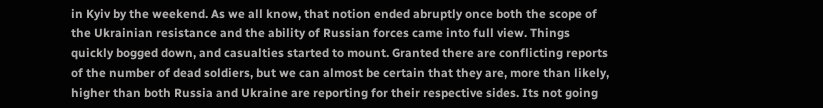in Kyiv by the weekend. As we all know, that notion ended abruptly once both the scope of the Ukrainian resistance and the ability of Russian forces came into full view. Things quickly bogged down, and casualties started to mount. Granted there are conflicting reports of the number of dead soldiers, but we can almost be certain that they are, more than likely, higher than both Russia and Ukraine are reporting for their respective sides. Its not going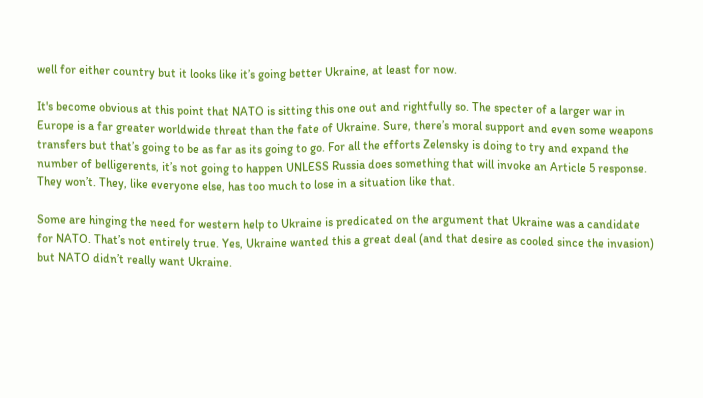well for either country but it looks like it’s going better Ukraine, at least for now.

It's become obvious at this point that NATO is sitting this one out and rightfully so. The specter of a larger war in Europe is a far greater worldwide threat than the fate of Ukraine. Sure, there’s moral support and even some weapons transfers but that’s going to be as far as its going to go. For all the efforts Zelensky is doing to try and expand the number of belligerents, it’s not going to happen UNLESS Russia does something that will invoke an Article 5 response. They won’t. They, like everyone else, has too much to lose in a situation like that.

Some are hinging the need for western help to Ukraine is predicated on the argument that Ukraine was a candidate for NATO. That’s not entirely true. Yes, Ukraine wanted this a great deal (and that desire as cooled since the invasion) but NATO didn’t really want Ukraine.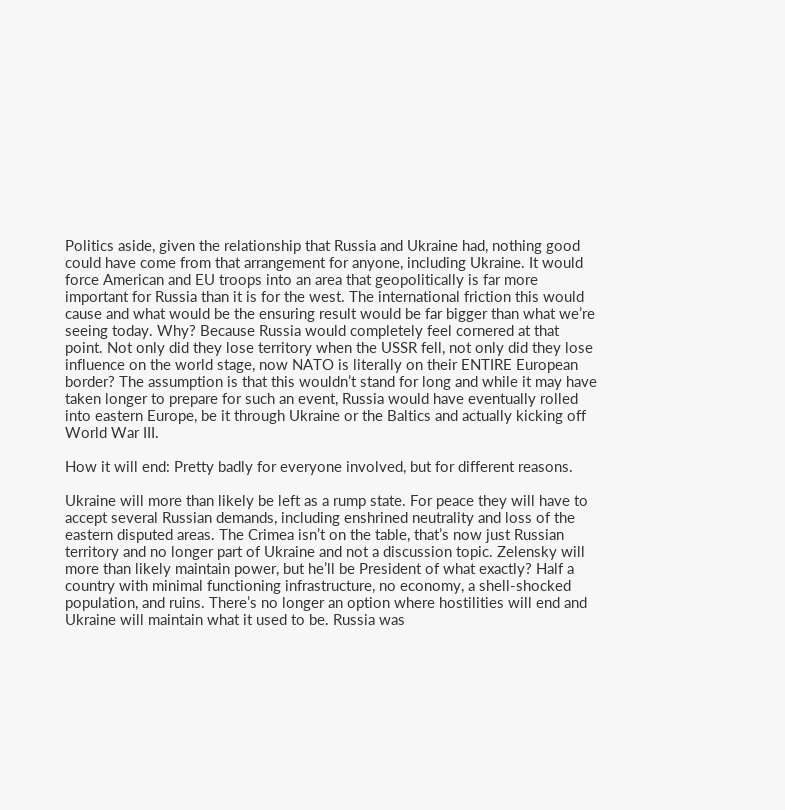Politics aside, given the relationship that Russia and Ukraine had, nothing good could have come from that arrangement for anyone, including Ukraine. It would force American and EU troops into an area that geopolitically is far more important for Russia than it is for the west. The international friction this would cause and what would be the ensuring result would be far bigger than what we’re seeing today. Why? Because Russia would completely feel cornered at that point. Not only did they lose territory when the USSR fell, not only did they lose influence on the world stage, now NATO is literally on their ENTIRE European border? The assumption is that this wouldn’t stand for long and while it may have taken longer to prepare for such an event, Russia would have eventually rolled into eastern Europe, be it through Ukraine or the Baltics and actually kicking off World War III.

How it will end: Pretty badly for everyone involved, but for different reasons.

Ukraine will more than likely be left as a rump state. For peace they will have to accept several Russian demands, including enshrined neutrality and loss of the eastern disputed areas. The Crimea isn’t on the table, that’s now just Russian territory and no longer part of Ukraine and not a discussion topic. Zelensky will more than likely maintain power, but he’ll be President of what exactly? Half a country with minimal functioning infrastructure, no economy, a shell-shocked population, and ruins. There’s no longer an option where hostilities will end and Ukraine will maintain what it used to be. Russia was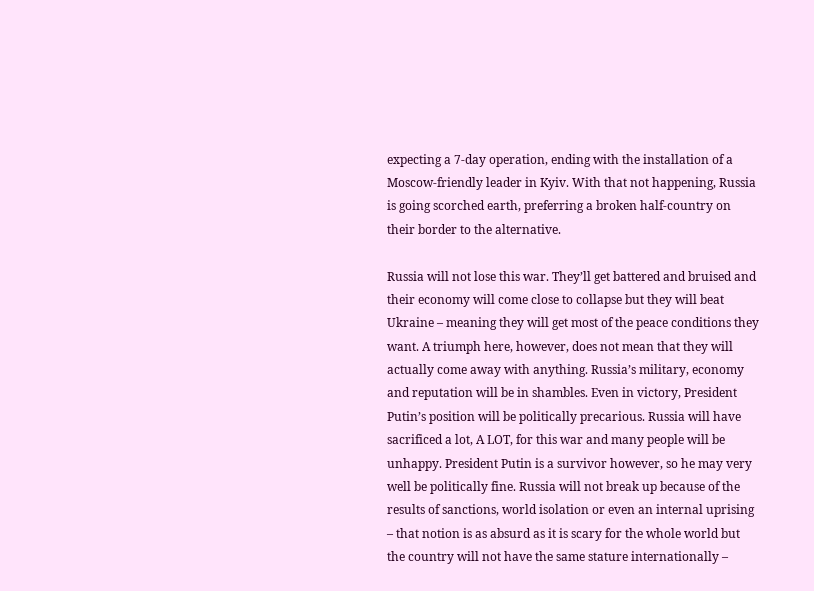expecting a 7-day operation, ending with the installation of a Moscow-friendly leader in Kyiv. With that not happening, Russia is going scorched earth, preferring a broken half-country on their border to the alternative.

Russia will not lose this war. They’ll get battered and bruised and their economy will come close to collapse but they will beat Ukraine – meaning they will get most of the peace conditions they want. A triumph here, however, does not mean that they will actually come away with anything. Russia’s military, economy and reputation will be in shambles. Even in victory, President Putin’s position will be politically precarious. Russia will have sacrificed a lot, A LOT, for this war and many people will be unhappy. President Putin is a survivor however, so he may very well be politically fine. Russia will not break up because of the results of sanctions, world isolation or even an internal uprising – that notion is as absurd as it is scary for the whole world but the country will not have the same stature internationally –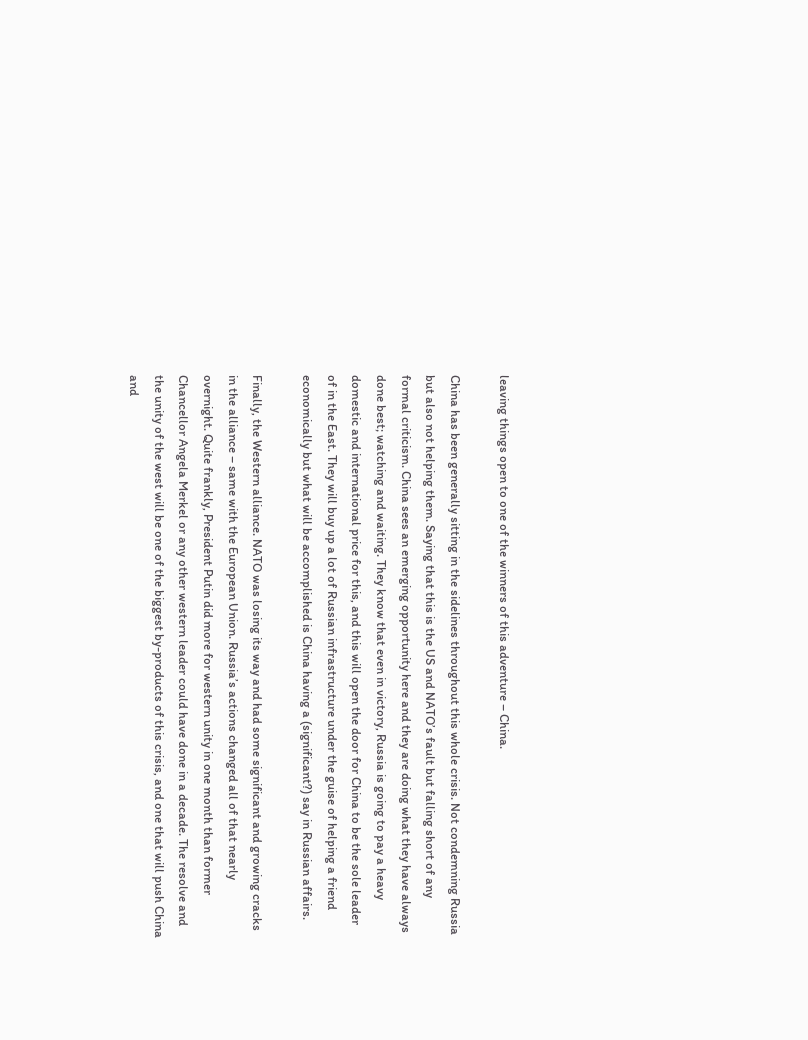leaving things open to one of the winners of this adventure – China.

China has been generally sitting in the sidelines throughout this whole crisis. Not condemning Russia but also not helping them. Saying that this is the US and NATO’s fault but falling short of any formal criticism. China sees an emerging opportunity here and they are doing what they have always done best; watching and waiting. They know that even in victory, Russia is going to pay a heavy domestic and international price for this, and this will open the door for China to be the sole leader of in the East. They will buy up a lot of Russian infrastructure under the guise of helping a friend economically but what will be accomplished is China having a (significant?) say in Russian affairs.

Finally, the Western alliance. NATO was losing its way and had some significant and growing cracks in the alliance – same with the European Union. Russia’s actions changed all of that nearly overnight. Quite frankly, President Putin did more for western unity in one month than former Chancellor Angela Merkel or any other western leader could have done in a decade. The resolve and the unity of the west will be one of the biggest by-products of this crisis, and one that will push China and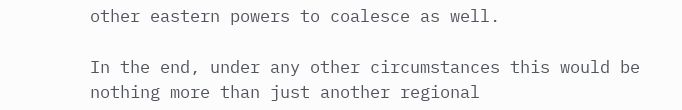other eastern powers to coalesce as well.

In the end, under any other circumstances this would be nothing more than just another regional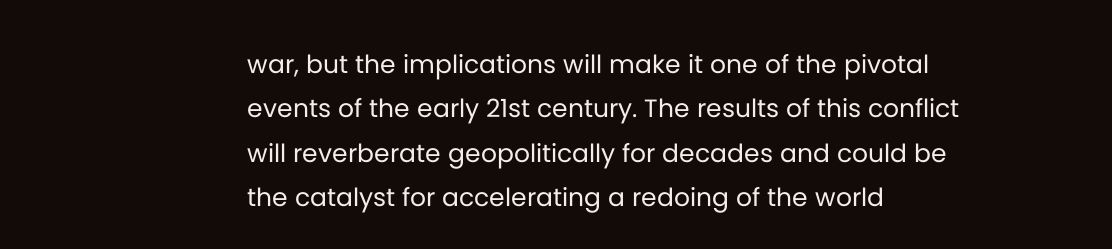war, but the implications will make it one of the pivotal events of the early 21st century. The results of this conflict will reverberate geopolitically for decades and could be the catalyst for accelerating a redoing of the world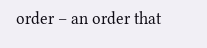order – an order that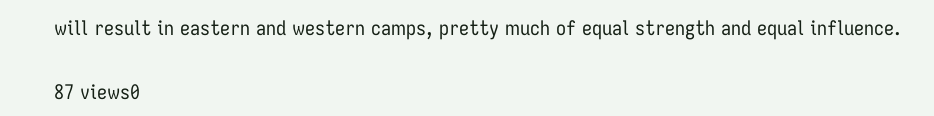will result in eastern and western camps, pretty much of equal strength and equal influence.

87 views0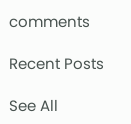comments

Recent Posts

See All